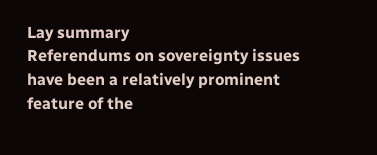Lay summary
Referendums on sovereignty issues have been a relatively prominent feature of the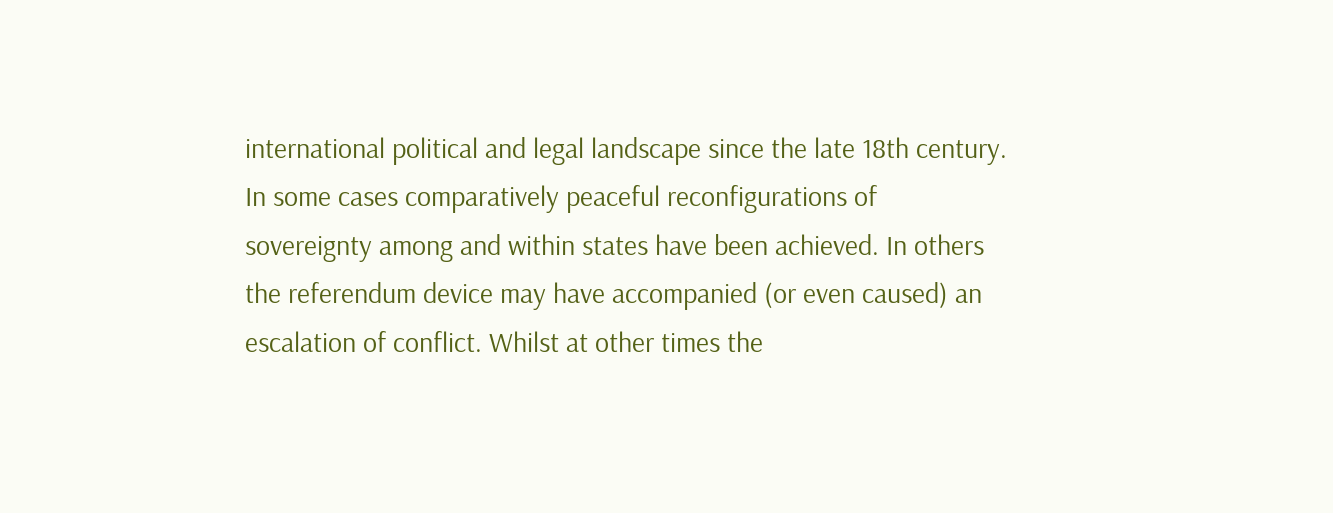international political and legal landscape since the late 18th century. In some cases comparatively peaceful reconfigurations of sovereignty among and within states have been achieved. In others the referendum device may have accompanied (or even caused) an escalation of conflict. Whilst at other times the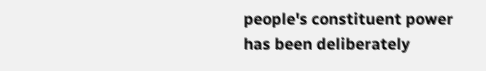people's constituent power has been deliberately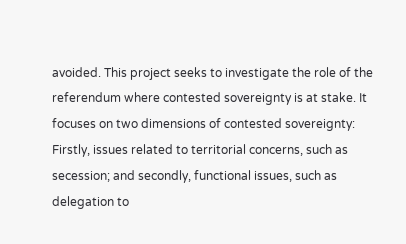avoided. This project seeks to investigate the role of the referendum where contested sovereignty is at stake. It focuses on two dimensions of contested sovereignty: Firstly, issues related to territorial concerns, such as secession; and secondly, functional issues, such as delegation to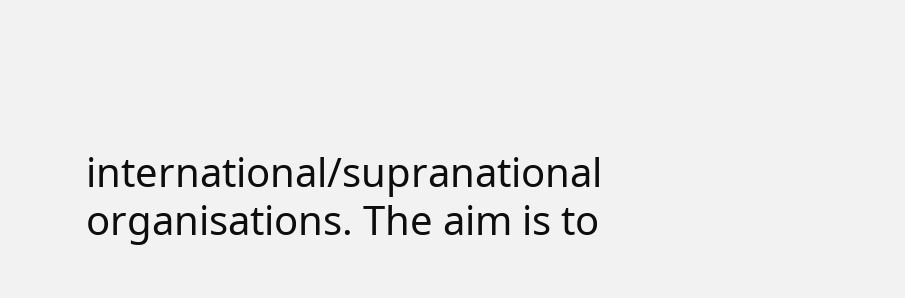international/supranational organisations. The aim is to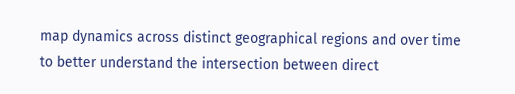map dynamics across distinct geographical regions and over time to better understand the intersection between direct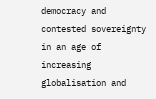democracy and contested sovereignty in an age of increasing globalisation and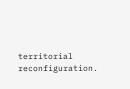territorial reconfiguration.